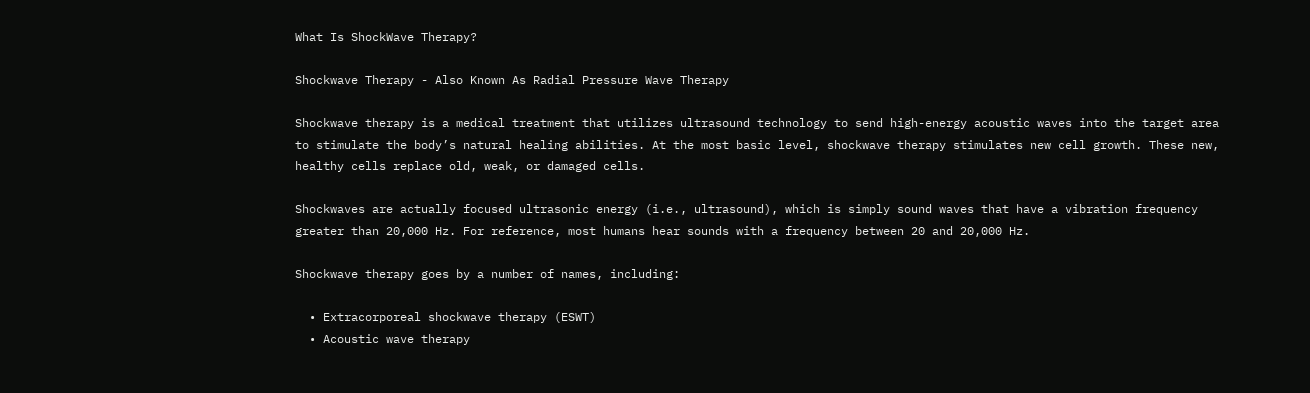What Is ShockWave Therapy?

Shockwave Therapy - Also Known As Radial Pressure Wave Therapy

Shockwave therapy is a medical treatment that utilizes ultrasound technology to send high-energy acoustic waves into the target area to stimulate the body’s natural healing abilities. At the most basic level, shockwave therapy stimulates new cell growth. These new, healthy cells replace old, weak, or damaged cells.

Shockwaves are actually focused ultrasonic energy (i.e., ultrasound), which is simply sound waves that have a vibration frequency greater than 20,000 Hz. For reference, most humans hear sounds with a frequency between 20 and 20,000 Hz.

Shockwave therapy goes by a number of names, including:

  • Extracorporeal shockwave therapy (ESWT)
  • Acoustic wave therapy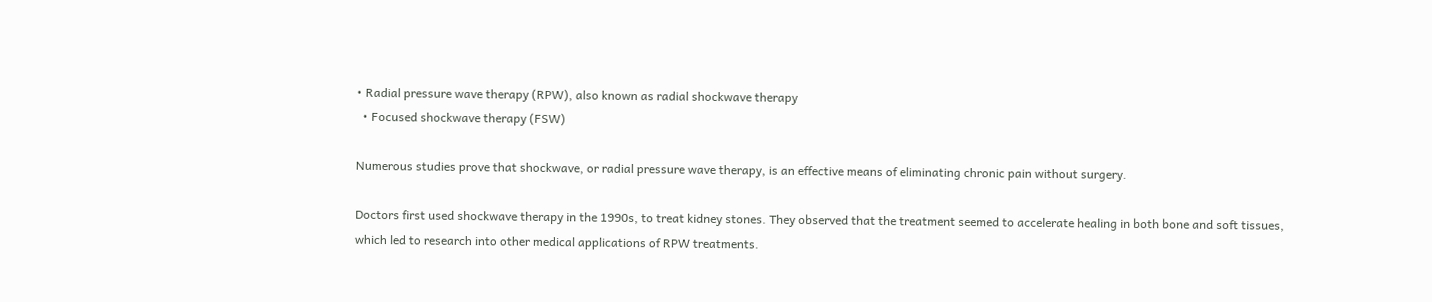• Radial pressure wave therapy (RPW), also known as radial shockwave therapy
  • Focused shockwave therapy (FSW)

Numerous studies prove that shockwave, or radial pressure wave therapy, is an effective means of eliminating chronic pain without surgery.

Doctors first used shockwave therapy in the 1990s, to treat kidney stones. They observed that the treatment seemed to accelerate healing in both bone and soft tissues, which led to research into other medical applications of RPW treatments.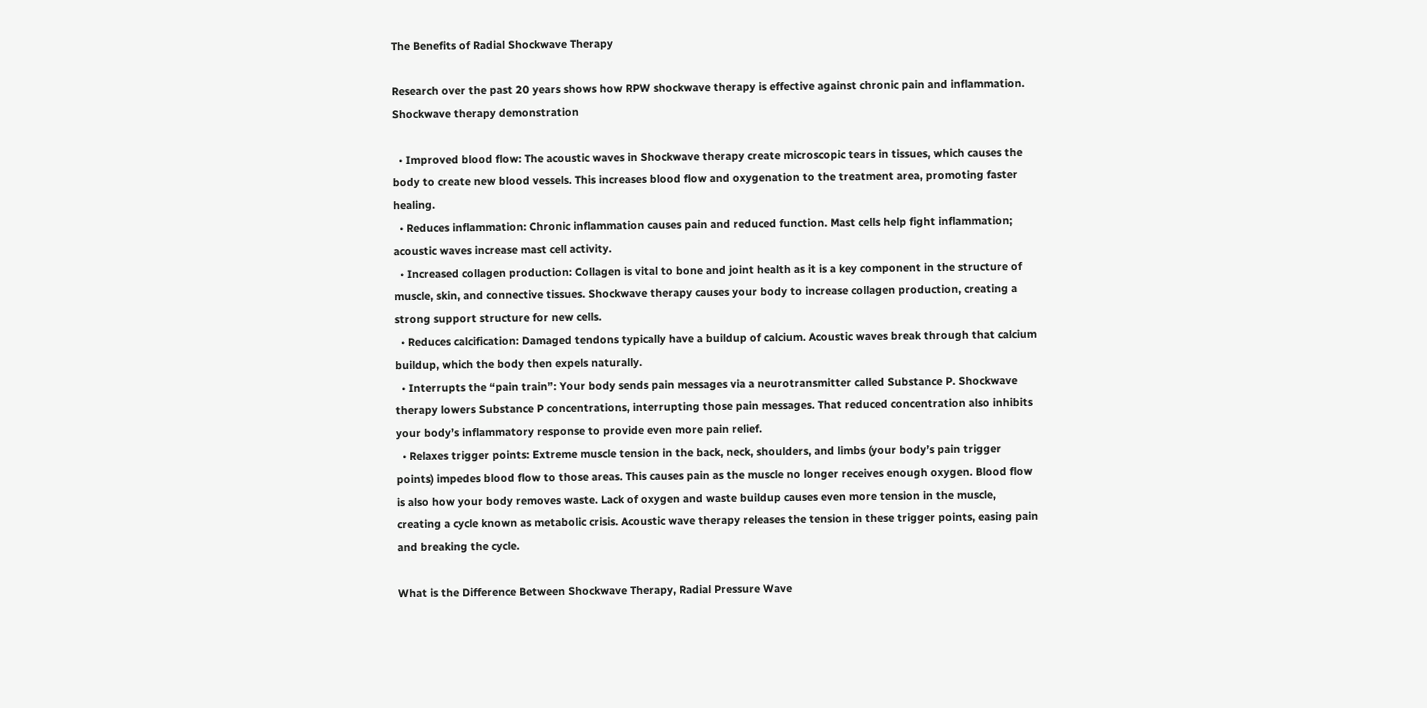The Benefits of Radial Shockwave Therapy

Research over the past 20 years shows how RPW shockwave therapy is effective against chronic pain and inflammation.
Shockwave therapy demonstration

  • Improved blood flow: The acoustic waves in Shockwave therapy create microscopic tears in tissues, which causes the body to create new blood vessels. This increases blood flow and oxygenation to the treatment area, promoting faster healing.
  • Reduces inflammation: Chronic inflammation causes pain and reduced function. Mast cells help fight inflammation; acoustic waves increase mast cell activity.
  • Increased collagen production: Collagen is vital to bone and joint health as it is a key component in the structure of muscle, skin, and connective tissues. Shockwave therapy causes your body to increase collagen production, creating a strong support structure for new cells.
  • Reduces calcification: Damaged tendons typically have a buildup of calcium. Acoustic waves break through that calcium buildup, which the body then expels naturally.
  • Interrupts the “pain train”: Your body sends pain messages via a neurotransmitter called Substance P. Shockwave therapy lowers Substance P concentrations, interrupting those pain messages. That reduced concentration also inhibits your body’s inflammatory response to provide even more pain relief.
  • Relaxes trigger points: Extreme muscle tension in the back, neck, shoulders, and limbs (your body’s pain trigger points) impedes blood flow to those areas. This causes pain as the muscle no longer receives enough oxygen. Blood flow is also how your body removes waste. Lack of oxygen and waste buildup causes even more tension in the muscle, creating a cycle known as metabolic crisis. Acoustic wave therapy releases the tension in these trigger points, easing pain and breaking the cycle.

What is the Difference Between Shockwave Therapy, Radial Pressure Wave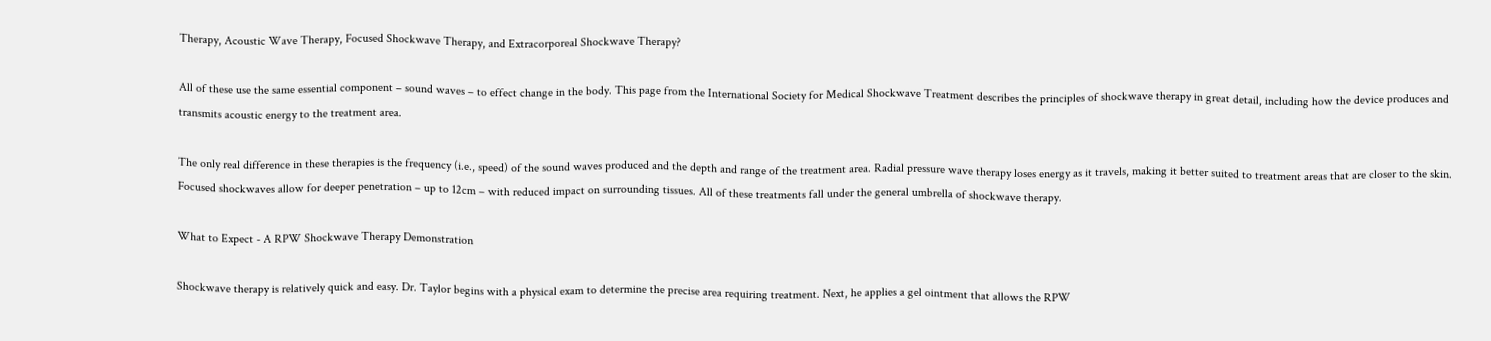Therapy, Acoustic Wave Therapy, Focused Shockwave Therapy, and Extracorporeal Shockwave Therapy?

All of these use the same essential component – sound waves – to effect change in the body. This page from the International Society for Medical Shockwave Treatment describes the principles of shockwave therapy in great detail, including how the device produces and transmits acoustic energy to the treatment area.

The only real difference in these therapies is the frequency (i.e., speed) of the sound waves produced and the depth and range of the treatment area. Radial pressure wave therapy loses energy as it travels, making it better suited to treatment areas that are closer to the skin. Focused shockwaves allow for deeper penetration – up to 12cm – with reduced impact on surrounding tissues. All of these treatments fall under the general umbrella of shockwave therapy.

What to Expect - A RPW Shockwave Therapy Demonstration

Shockwave therapy is relatively quick and easy. Dr. Taylor begins with a physical exam to determine the precise area requiring treatment. Next, he applies a gel ointment that allows the RPW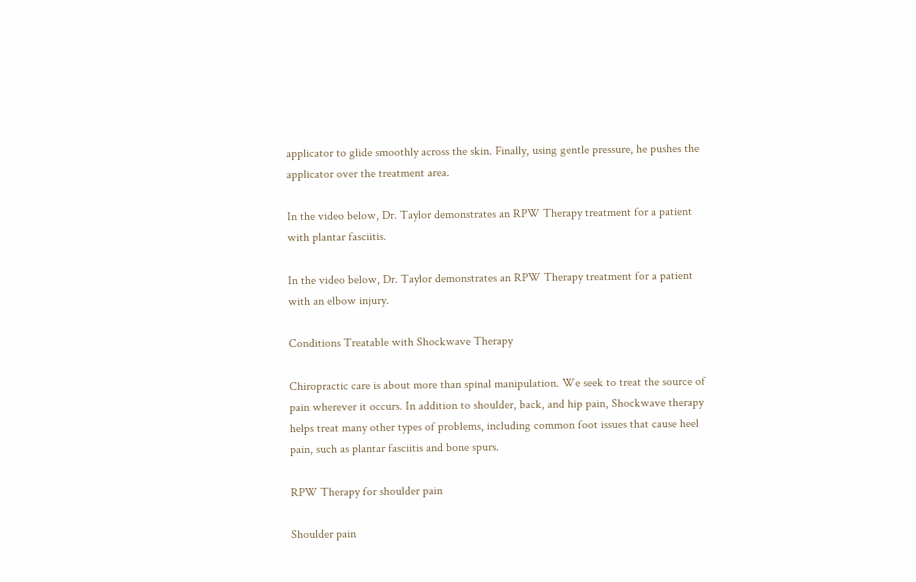applicator to glide smoothly across the skin. Finally, using gentle pressure, he pushes the applicator over the treatment area.

In the video below, Dr. Taylor demonstrates an RPW Therapy treatment for a patient with plantar fasciitis.

In the video below, Dr. Taylor demonstrates an RPW Therapy treatment for a patient with an elbow injury.

Conditions Treatable with Shockwave Therapy

Chiropractic care is about more than spinal manipulation. We seek to treat the source of pain wherever it occurs. In addition to shoulder, back, and hip pain, Shockwave therapy helps treat many other types of problems, including common foot issues that cause heel pain, such as plantar fasciitis and bone spurs.

RPW Therapy for shoulder pain

Shoulder pain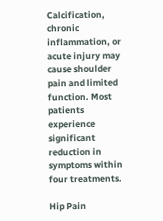Calcification, chronic inflammation, or acute injury may cause shoulder pain and limited function. Most patients experience significant reduction in symptoms within four treatments.

Hip Pain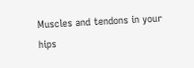Muscles and tendons in your hips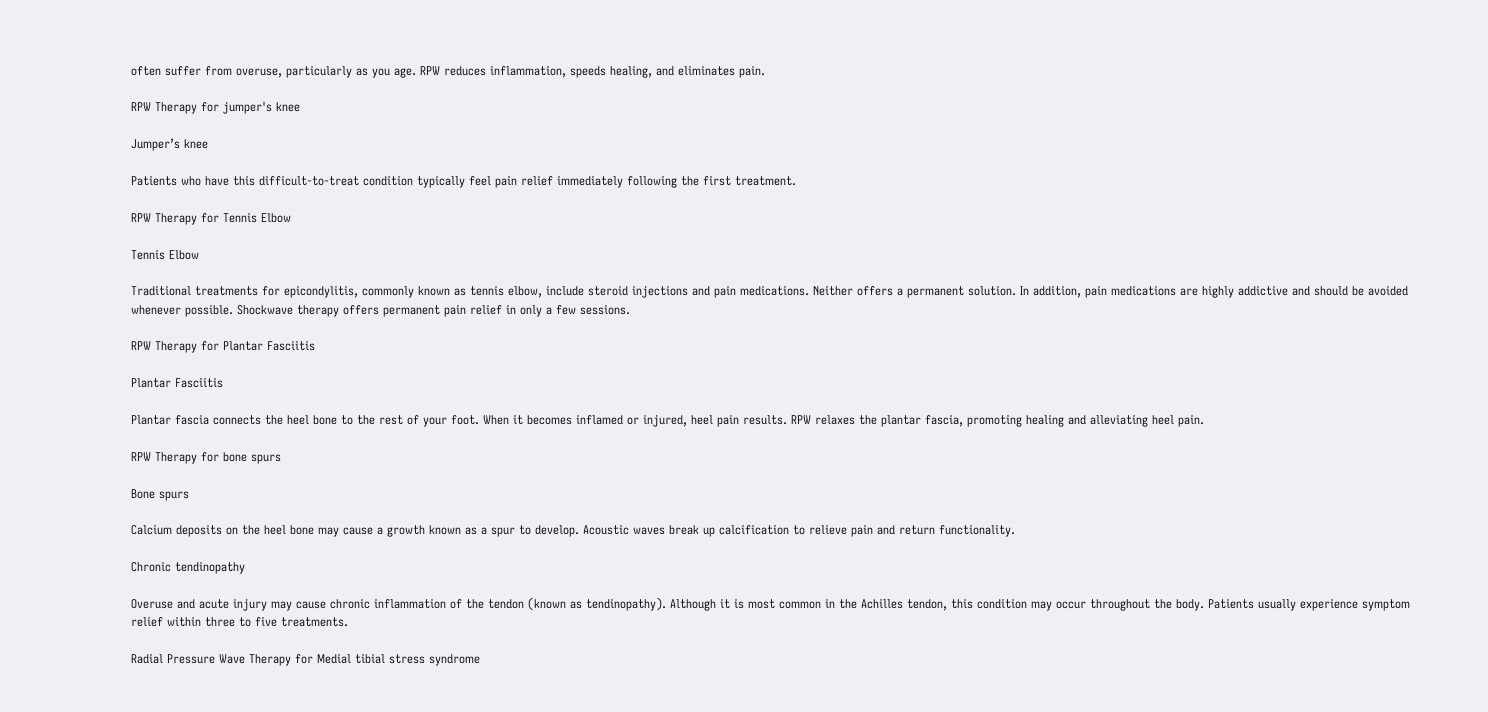often suffer from overuse, particularly as you age. RPW reduces inflammation, speeds healing, and eliminates pain.

RPW Therapy for jumper's knee

Jumper’s knee

Patients who have this difficult-to-treat condition typically feel pain relief immediately following the first treatment.

RPW Therapy for Tennis Elbow

Tennis Elbow

Traditional treatments for epicondylitis, commonly known as tennis elbow, include steroid injections and pain medications. Neither offers a permanent solution. In addition, pain medications are highly addictive and should be avoided whenever possible. Shockwave therapy offers permanent pain relief in only a few sessions.

RPW Therapy for Plantar Fasciitis

Plantar Fasciitis

Plantar fascia connects the heel bone to the rest of your foot. When it becomes inflamed or injured, heel pain results. RPW relaxes the plantar fascia, promoting healing and alleviating heel pain.

RPW Therapy for bone spurs

Bone spurs

Calcium deposits on the heel bone may cause a growth known as a spur to develop. Acoustic waves break up calcification to relieve pain and return functionality.

Chronic tendinopathy

Overuse and acute injury may cause chronic inflammation of the tendon (known as tendinopathy). Although it is most common in the Achilles tendon, this condition may occur throughout the body. Patients usually experience symptom relief within three to five treatments.

Radial Pressure Wave Therapy for Medial tibial stress syndrome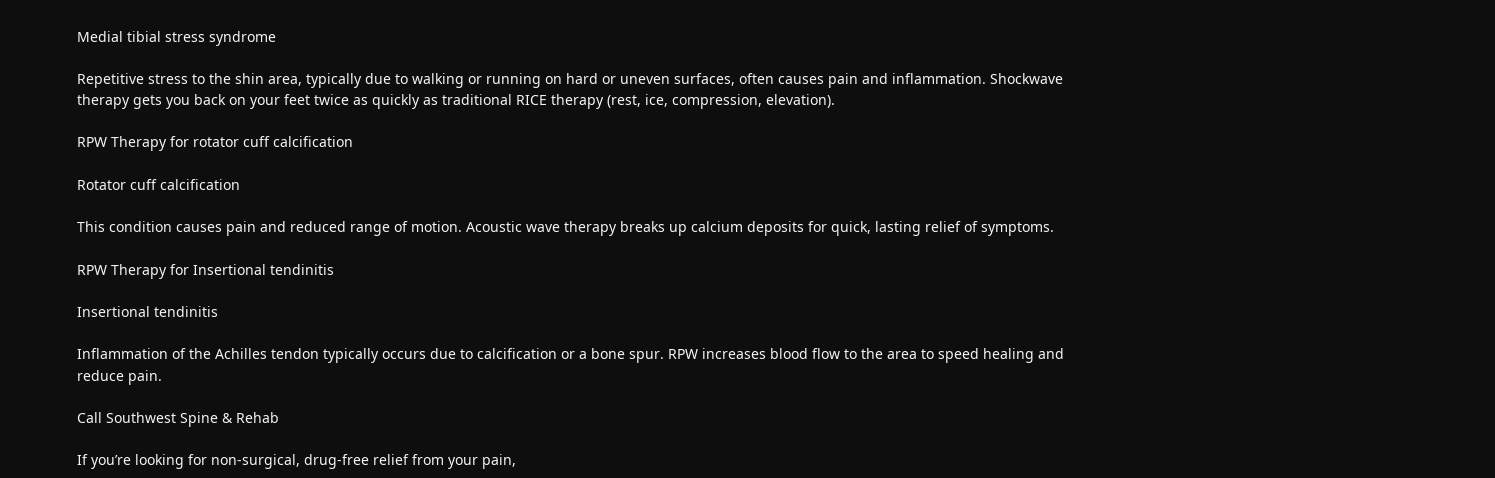Medial tibial stress syndrome

Repetitive stress to the shin area, typically due to walking or running on hard or uneven surfaces, often causes pain and inflammation. Shockwave therapy gets you back on your feet twice as quickly as traditional RICE therapy (rest, ice, compression, elevation).

RPW Therapy for rotator cuff calcification

Rotator cuff calcification

This condition causes pain and reduced range of motion. Acoustic wave therapy breaks up calcium deposits for quick, lasting relief of symptoms.

RPW Therapy for Insertional tendinitis

Insertional tendinitis

Inflammation of the Achilles tendon typically occurs due to calcification or a bone spur. RPW increases blood flow to the area to speed healing and reduce pain.

Call Southwest Spine & Rehab

If you’re looking for non-surgical, drug-free relief from your pain,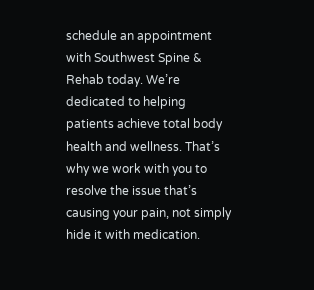schedule an appointment with Southwest Spine & Rehab today. We’re dedicated to helping patients achieve total body health and wellness. That’s why we work with you to resolve the issue that’s causing your pain, not simply hide it with medication.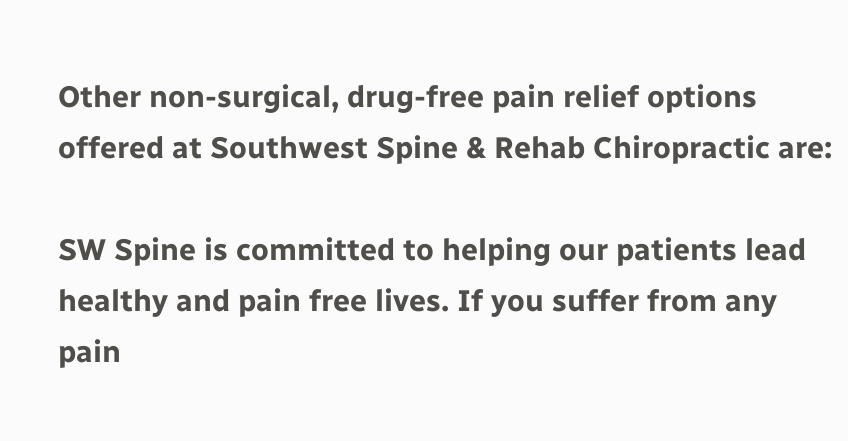Other non-surgical, drug-free pain relief options offered at Southwest Spine & Rehab Chiropractic are:

SW Spine is committed to helping our patients lead healthy and pain free lives. If you suffer from any pain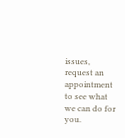issues, request an appointment to see what we can do for you.